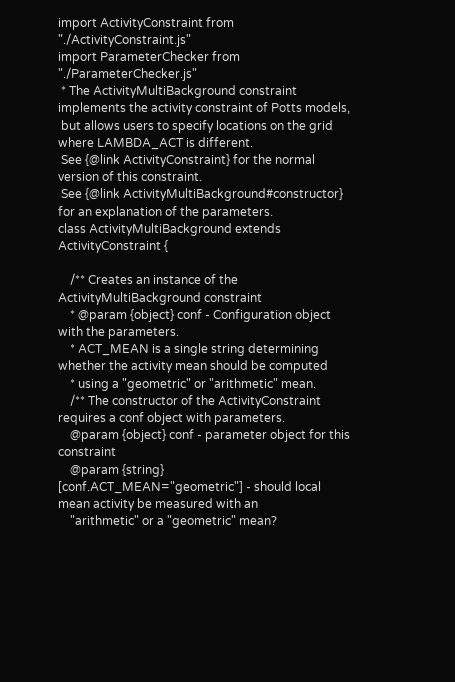import ActivityConstraint from "./ActivityConstraint.js"
import ParameterChecker from "./ParameterChecker.js"
 * The ActivityMultiBackground constraint implements the activity constraint of Potts models,
 but allows users to specify locations on the grid where LAMBDA_ACT is different.
 See {@link ActivityConstraint} for the normal version of this constraint.
 See {@link ActivityMultiBackground#constructor} for an explanation of the parameters.
class ActivityMultiBackground extends ActivityConstraint {

    /** Creates an instance of the ActivityMultiBackground constraint
    * @param {object} conf - Configuration object with the parameters.
    * ACT_MEAN is a single string determining whether the activity mean should be computed
    * using a "geometric" or "arithmetic" mean.
    /** The constructor of the ActivityConstraint requires a conf object with parameters.
    @param {object} conf - parameter object for this constraint
    @param {string} [conf.ACT_MEAN="geometric"] - should local mean activity be measured with an
    "arithmetic" or a "geometric" mean?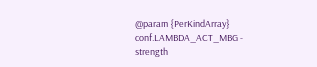@param {PerKindArray} conf.LAMBDA_ACT_MBG - strength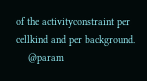of the activityconstraint per cellkind and per background.
    @param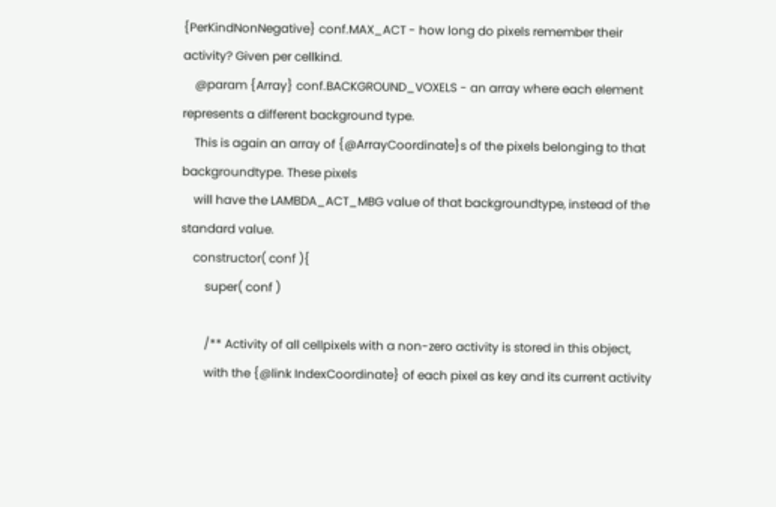{PerKindNonNegative} conf.MAX_ACT - how long do pixels remember their activity? Given per cellkind.
    @param {Array} conf.BACKGROUND_VOXELS - an array where each element represents a different background type.
    This is again an array of {@ArrayCoordinate}s of the pixels belonging to that backgroundtype. These pixels
    will have the LAMBDA_ACT_MBG value of that backgroundtype, instead of the standard value.
    constructor( conf ){
        super( conf )

        /** Activity of all cellpixels with a non-zero activity is stored in this object,
        with the {@link IndexCoordinate} of each pixel as key and its current activity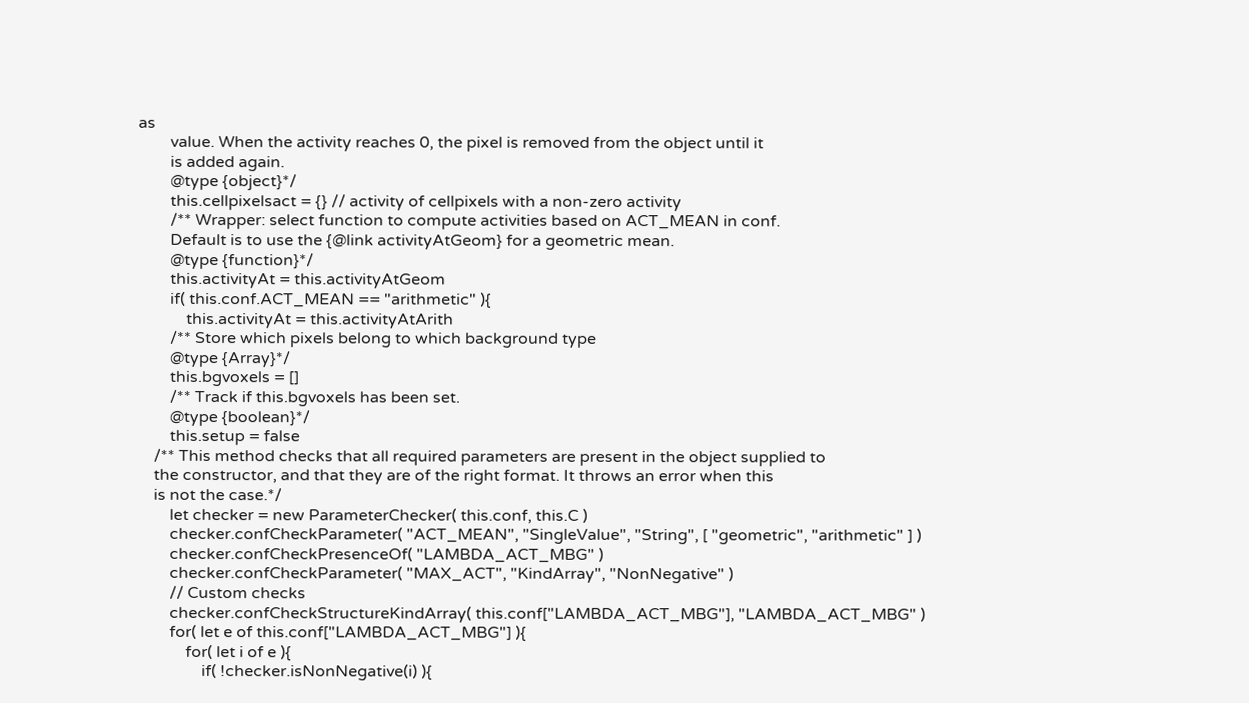as
        value. When the activity reaches 0, the pixel is removed from the object until it
        is added again.
        @type {object}*/
        this.cellpixelsact = {} // activity of cellpixels with a non-zero activity
        /** Wrapper: select function to compute activities based on ACT_MEAN in conf.
        Default is to use the {@link activityAtGeom} for a geometric mean.
        @type {function}*/
        this.activityAt = this.activityAtGeom
        if( this.conf.ACT_MEAN == "arithmetic" ){
            this.activityAt = this.activityAtArith
        /** Store which pixels belong to which background type
        @type {Array}*/
        this.bgvoxels = []
        /** Track if this.bgvoxels has been set.
        @type {boolean}*/
        this.setup = false
    /** This method checks that all required parameters are present in the object supplied to
    the constructor, and that they are of the right format. It throws an error when this
    is not the case.*/
        let checker = new ParameterChecker( this.conf, this.C )
        checker.confCheckParameter( "ACT_MEAN", "SingleValue", "String", [ "geometric", "arithmetic" ] )
        checker.confCheckPresenceOf( "LAMBDA_ACT_MBG" )
        checker.confCheckParameter( "MAX_ACT", "KindArray", "NonNegative" )
        // Custom checks
        checker.confCheckStructureKindArray( this.conf["LAMBDA_ACT_MBG"], "LAMBDA_ACT_MBG" )
        for( let e of this.conf["LAMBDA_ACT_MBG"] ){
            for( let i of e ){
                if( !checker.isNonNegative(i) ){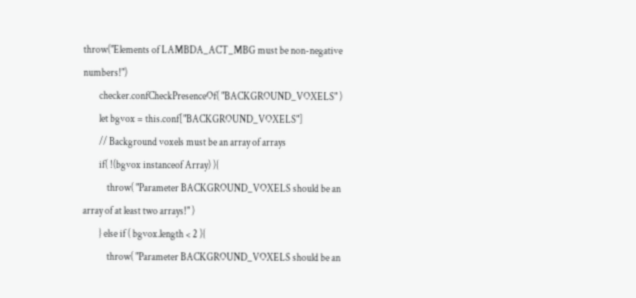throw("Elements of LAMBDA_ACT_MBG must be non-negative numbers!")
        checker.confCheckPresenceOf( "BACKGROUND_VOXELS" )
        let bgvox = this.conf["BACKGROUND_VOXELS"]
        // Background voxels must be an array of arrays
        if( !(bgvox instanceof Array) ){
            throw( "Parameter BACKGROUND_VOXELS should be an array of at least two arrays!" )
        } else if ( bgvox.length < 2 ){
            throw( "Parameter BACKGROUND_VOXELS should be an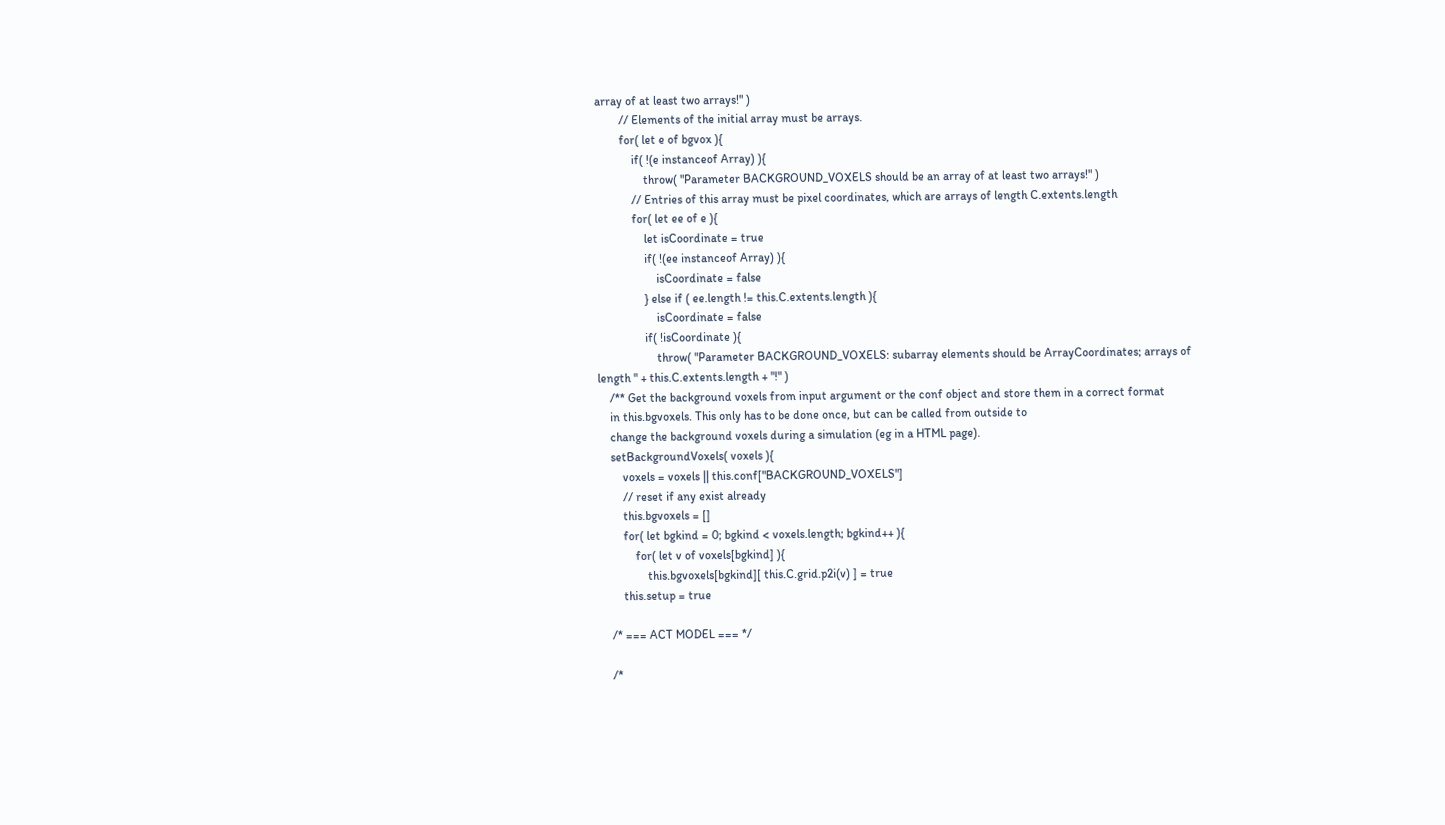array of at least two arrays!" )
        // Elements of the initial array must be arrays.
        for( let e of bgvox ){
            if( !(e instanceof Array) ){
                throw( "Parameter BACKGROUND_VOXELS should be an array of at least two arrays!" )
            // Entries of this array must be pixel coordinates, which are arrays of length C.extents.length
            for( let ee of e ){
                let isCoordinate = true
                if( !(ee instanceof Array) ){
                    isCoordinate = false
                } else if ( ee.length != this.C.extents.length ){
                    isCoordinate = false
                if( !isCoordinate ){
                    throw( "Parameter BACKGROUND_VOXELS: subarray elements should be ArrayCoordinates; arrays of length " + this.C.extents.length + "!" )
    /** Get the background voxels from input argument or the conf object and store them in a correct format
    in this.bgvoxels. This only has to be done once, but can be called from outside to
    change the background voxels during a simulation (eg in a HTML page).
    setBackgroundVoxels( voxels ){
        voxels = voxels || this.conf["BACKGROUND_VOXELS"]
        // reset if any exist already
        this.bgvoxels = []
        for( let bgkind = 0; bgkind < voxels.length; bgkind++ ){
            for( let v of voxels[bgkind] ){
                this.bgvoxels[bgkind][ this.C.grid.p2i(v) ] = true
        this.setup = true

    /* === ACT MODEL === */

    /*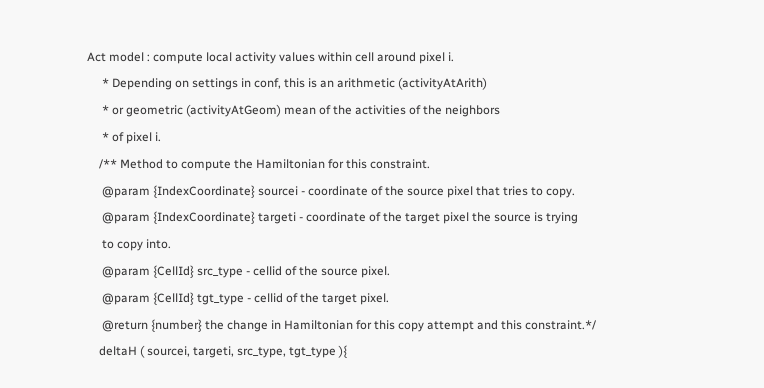Act model : compute local activity values within cell around pixel i.
     * Depending on settings in conf, this is an arithmetic (activityAtArith)
     * or geometric (activityAtGeom) mean of the activities of the neighbors
     * of pixel i.
    /** Method to compute the Hamiltonian for this constraint.
     @param {IndexCoordinate} sourcei - coordinate of the source pixel that tries to copy.
     @param {IndexCoordinate} targeti - coordinate of the target pixel the source is trying
     to copy into.
     @param {CellId} src_type - cellid of the source pixel.
     @param {CellId} tgt_type - cellid of the target pixel.
     @return {number} the change in Hamiltonian for this copy attempt and this constraint.*/
    deltaH ( sourcei, targeti, src_type, tgt_type ){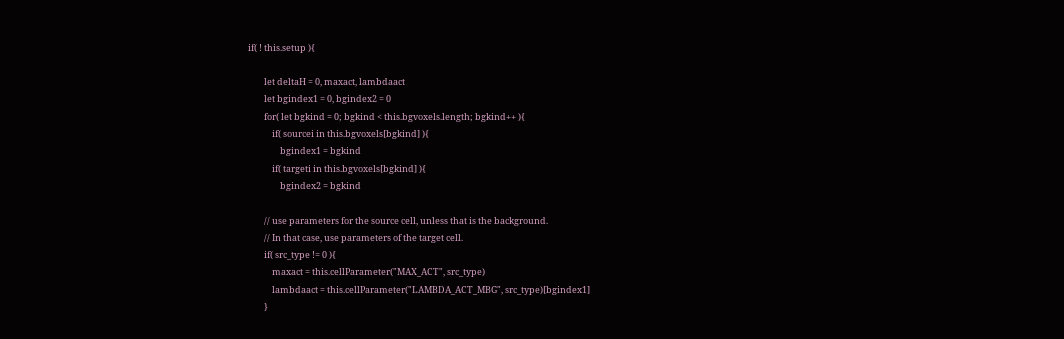if( ! this.setup ){

        let deltaH = 0, maxact, lambdaact
        let bgindex1 = 0, bgindex2 = 0
        for( let bgkind = 0; bgkind < this.bgvoxels.length; bgkind++ ){
            if( sourcei in this.bgvoxels[bgkind] ){
                bgindex1 = bgkind
            if( targeti in this.bgvoxels[bgkind] ){
                bgindex2 = bgkind

        // use parameters for the source cell, unless that is the background.
        // In that case, use parameters of the target cell.
        if( src_type != 0 ){
            maxact = this.cellParameter("MAX_ACT", src_type)
            lambdaact = this.cellParameter("LAMBDA_ACT_MBG", src_type)[bgindex1]
        }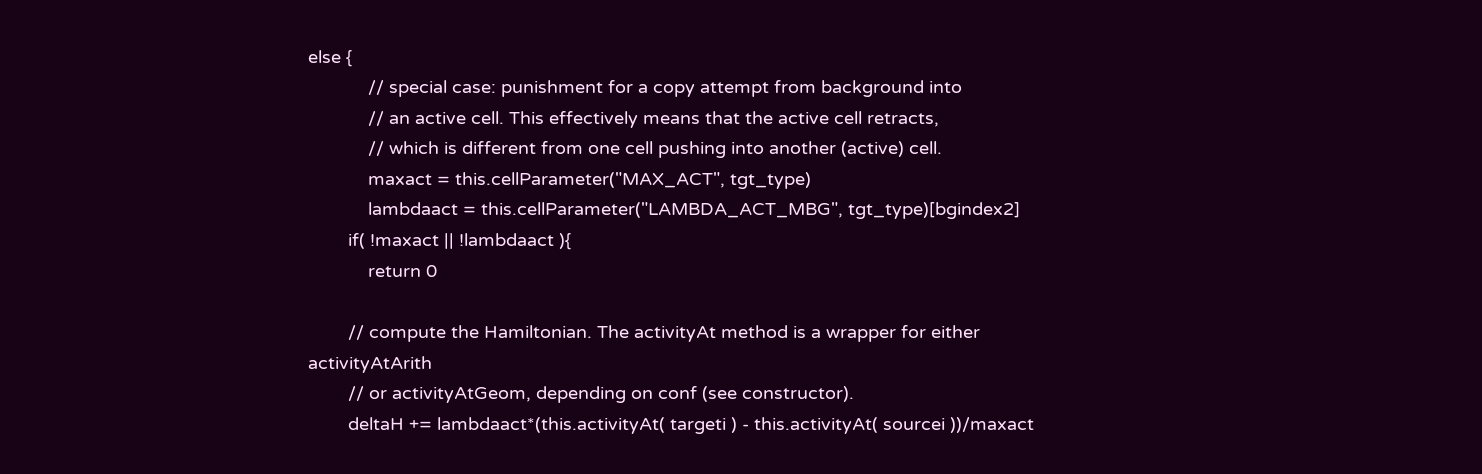else {
            // special case: punishment for a copy attempt from background into
            // an active cell. This effectively means that the active cell retracts,
            // which is different from one cell pushing into another (active) cell.
            maxact = this.cellParameter("MAX_ACT", tgt_type)
            lambdaact = this.cellParameter("LAMBDA_ACT_MBG", tgt_type)[bgindex2]
        if( !maxact || !lambdaact ){
            return 0

        // compute the Hamiltonian. The activityAt method is a wrapper for either activityAtArith
        // or activityAtGeom, depending on conf (see constructor).
        deltaH += lambdaact*(this.activityAt( targeti ) - this.activityAt( sourcei ))/maxact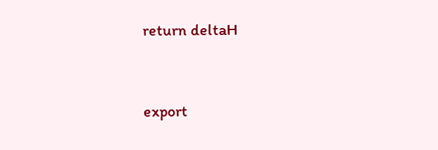return deltaH


export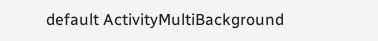default ActivityMultiBackground